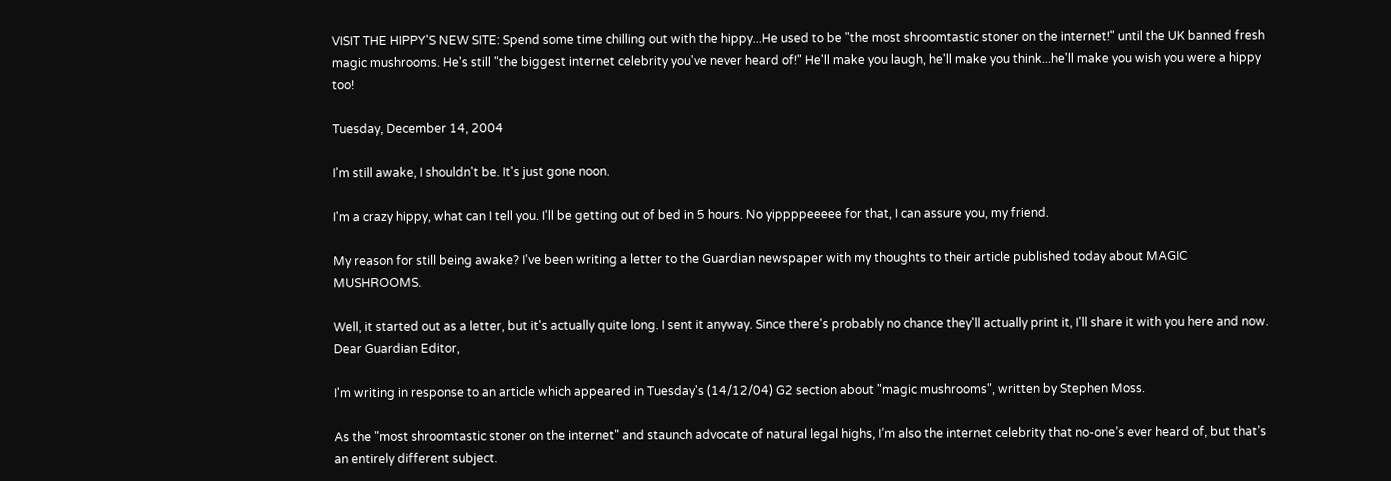VISIT THE HIPPY'S NEW SITE: Spend some time chilling out with the hippy...He used to be "the most shroomtastic stoner on the internet!" until the UK banned fresh magic mushrooms. He's still "the biggest internet celebrity you've never heard of!" He'll make you laugh, he'll make you think...he'll make you wish you were a hippy too!

Tuesday, December 14, 2004

I'm still awake, I shouldn't be. It's just gone noon.

I'm a crazy hippy, what can I tell you. I'll be getting out of bed in 5 hours. No yippppeeeee for that, I can assure you, my friend.

My reason for still being awake? I've been writing a letter to the Guardian newspaper with my thoughts to their article published today about MAGIC MUSHROOMS.

Well, it started out as a letter, but it's actually quite long. I sent it anyway. Since there's probably no chance they'll actually print it, I'll share it with you here and now.
Dear Guardian Editor,

I'm writing in response to an article which appeared in Tuesday's (14/12/04) G2 section about "magic mushrooms", written by Stephen Moss.

As the "most shroomtastic stoner on the internet" and staunch advocate of natural legal highs, I’m also the internet celebrity that no-one’s ever heard of, but that’s an entirely different subject.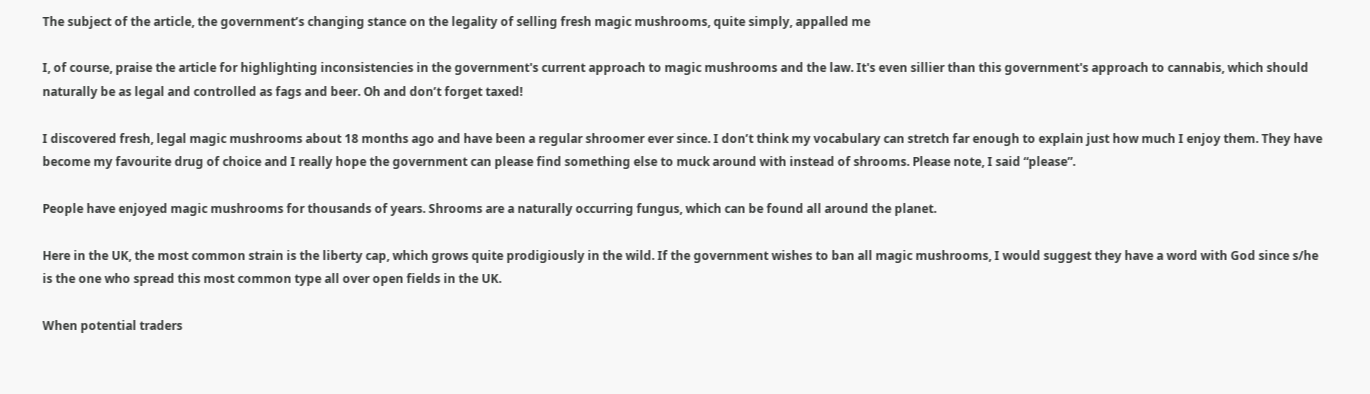The subject of the article, the government’s changing stance on the legality of selling fresh magic mushrooms, quite simply, appalled me

I, of course, praise the article for highlighting inconsistencies in the government's current approach to magic mushrooms and the law. It's even sillier than this government's approach to cannabis, which should naturally be as legal and controlled as fags and beer. Oh and don’t forget taxed!

I discovered fresh, legal magic mushrooms about 18 months ago and have been a regular shroomer ever since. I don’t think my vocabulary can stretch far enough to explain just how much I enjoy them. They have become my favourite drug of choice and I really hope the government can please find something else to muck around with instead of shrooms. Please note, I said “please”.

People have enjoyed magic mushrooms for thousands of years. Shrooms are a naturally occurring fungus, which can be found all around the planet.

Here in the UK, the most common strain is the liberty cap, which grows quite prodigiously in the wild. If the government wishes to ban all magic mushrooms, I would suggest they have a word with God since s/he is the one who spread this most common type all over open fields in the UK.

When potential traders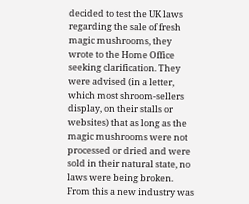decided to test the UK laws regarding the sale of fresh magic mushrooms, they wrote to the Home Office seeking clarification. They were advised (in a letter, which most shroom-sellers display, on their stalls or websites) that as long as the magic mushrooms were not processed or dried and were sold in their natural state, no laws were being broken. From this a new industry was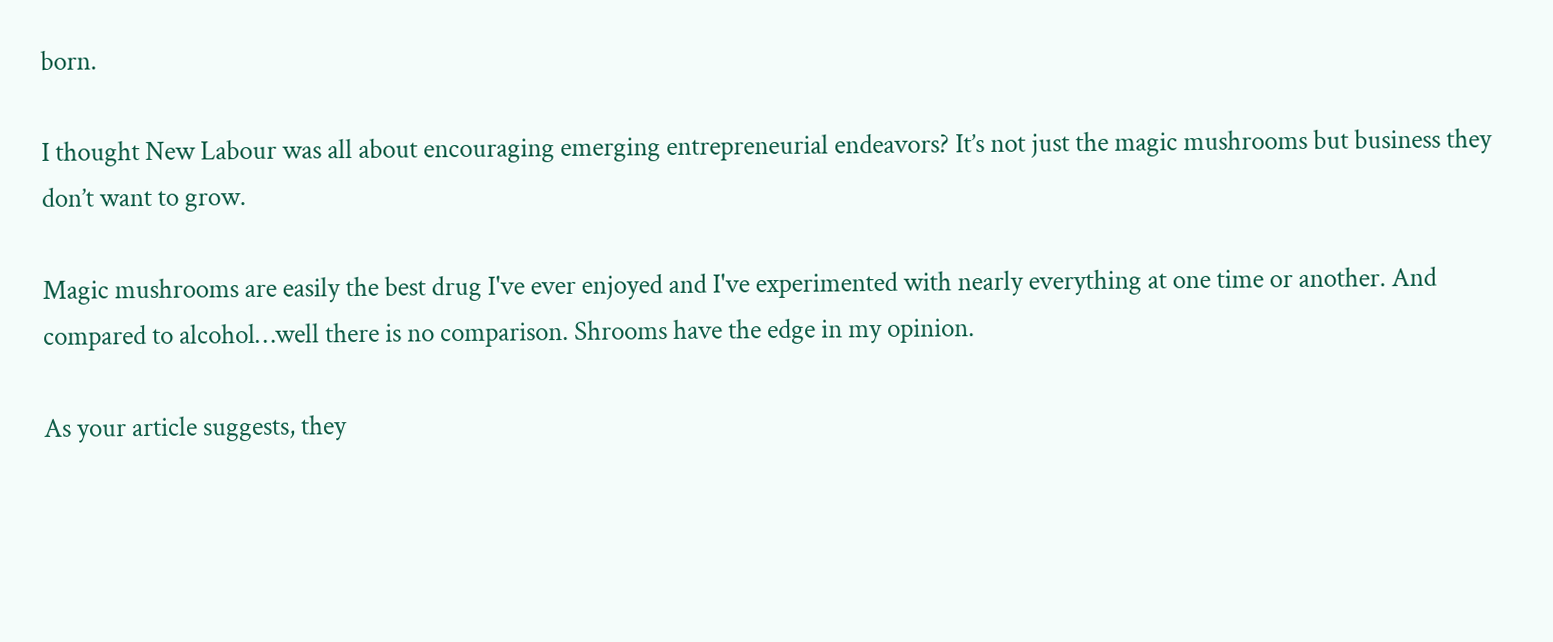born.

I thought New Labour was all about encouraging emerging entrepreneurial endeavors? It’s not just the magic mushrooms but business they don’t want to grow.

Magic mushrooms are easily the best drug I've ever enjoyed and I've experimented with nearly everything at one time or another. And compared to alcohol…well there is no comparison. Shrooms have the edge in my opinion.

As your article suggests, they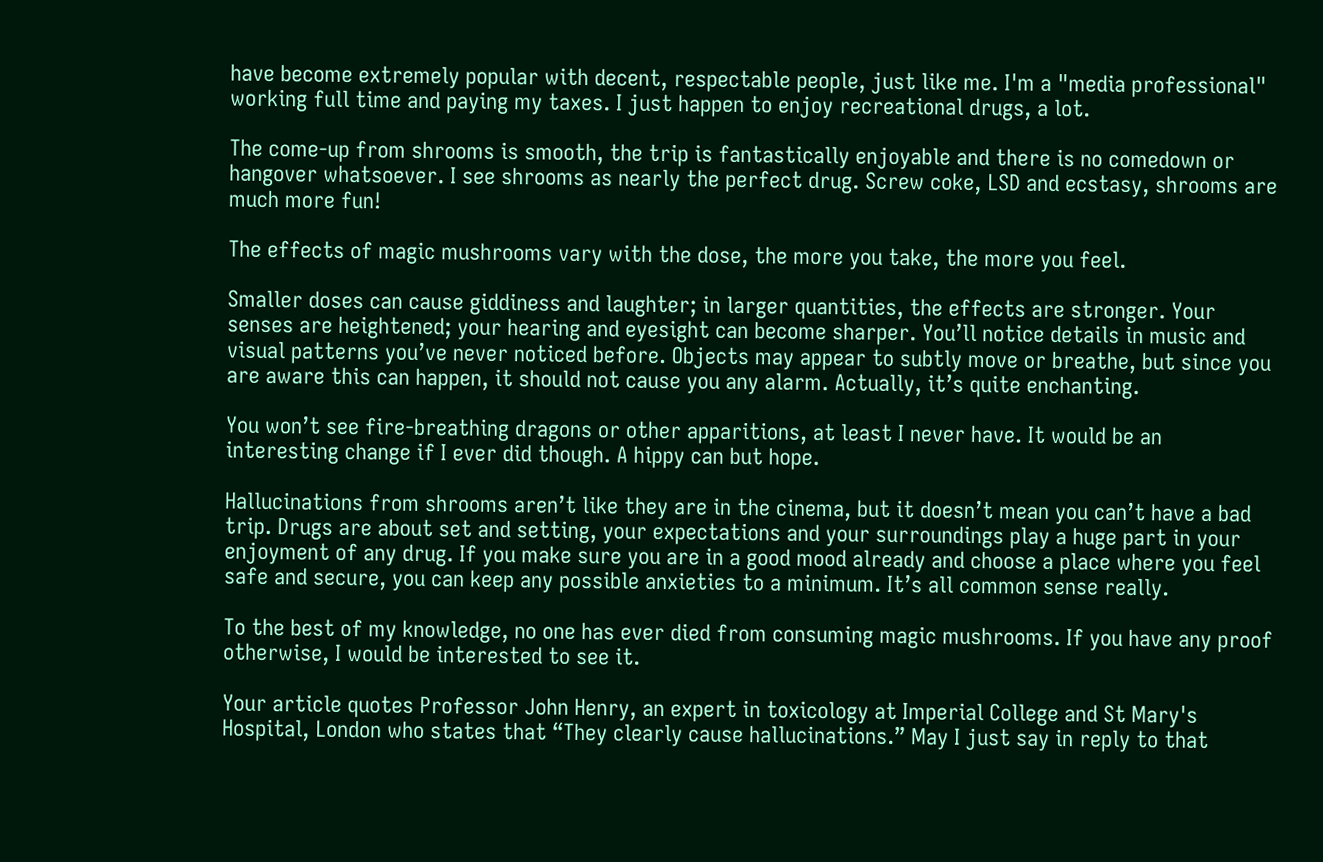have become extremely popular with decent, respectable people, just like me. I'm a "media professional" working full time and paying my taxes. I just happen to enjoy recreational drugs, a lot.

The come-up from shrooms is smooth, the trip is fantastically enjoyable and there is no comedown or hangover whatsoever. I see shrooms as nearly the perfect drug. Screw coke, LSD and ecstasy, shrooms are much more fun!

The effects of magic mushrooms vary with the dose, the more you take, the more you feel.

Smaller doses can cause giddiness and laughter; in larger quantities, the effects are stronger. Your senses are heightened; your hearing and eyesight can become sharper. You’ll notice details in music and visual patterns you’ve never noticed before. Objects may appear to subtly move or breathe, but since you are aware this can happen, it should not cause you any alarm. Actually, it’s quite enchanting.

You won’t see fire-breathing dragons or other apparitions, at least I never have. It would be an interesting change if I ever did though. A hippy can but hope.

Hallucinations from shrooms aren’t like they are in the cinema, but it doesn’t mean you can’t have a bad trip. Drugs are about set and setting, your expectations and your surroundings play a huge part in your enjoyment of any drug. If you make sure you are in a good mood already and choose a place where you feel safe and secure, you can keep any possible anxieties to a minimum. It’s all common sense really.

To the best of my knowledge, no one has ever died from consuming magic mushrooms. If you have any proof otherwise, I would be interested to see it.

Your article quotes Professor John Henry, an expert in toxicology at Imperial College and St Mary's Hospital, London who states that “They clearly cause hallucinations.” May I just say in reply to that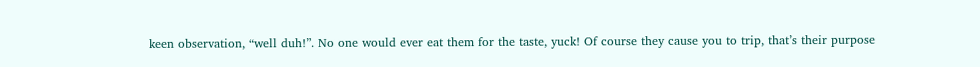keen observation, “well duh!”. No one would ever eat them for the taste, yuck! Of course they cause you to trip, that’s their purpose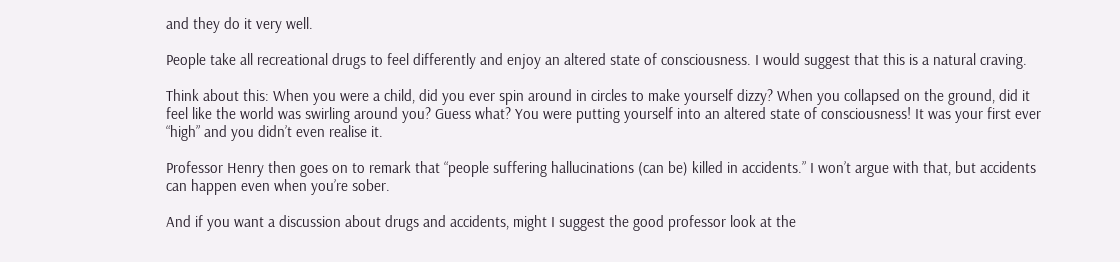and they do it very well.

People take all recreational drugs to feel differently and enjoy an altered state of consciousness. I would suggest that this is a natural craving.

Think about this: When you were a child, did you ever spin around in circles to make yourself dizzy? When you collapsed on the ground, did it feel like the world was swirling around you? Guess what? You were putting yourself into an altered state of consciousness! It was your first ever “high” and you didn’t even realise it.

Professor Henry then goes on to remark that “people suffering hallucinations (can be) killed in accidents.” I won’t argue with that, but accidents can happen even when you’re sober.

And if you want a discussion about drugs and accidents, might I suggest the good professor look at the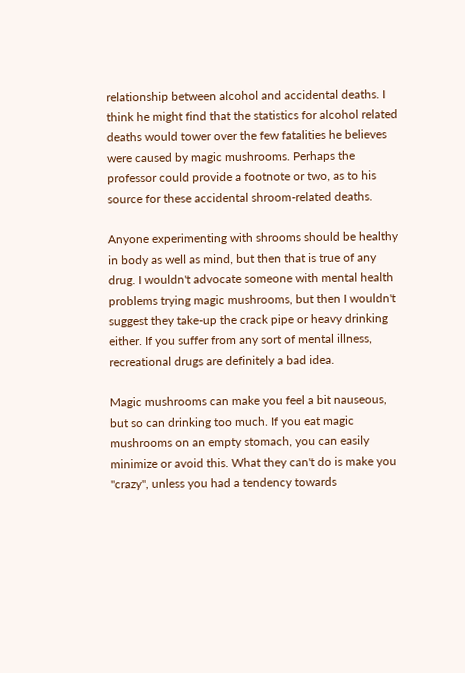relationship between alcohol and accidental deaths. I think he might find that the statistics for alcohol related deaths would tower over the few fatalities he believes were caused by magic mushrooms. Perhaps the professor could provide a footnote or two, as to his source for these accidental shroom-related deaths.

Anyone experimenting with shrooms should be healthy in body as well as mind, but then that is true of any drug. I wouldn't advocate someone with mental health problems trying magic mushrooms, but then I wouldn't suggest they take-up the crack pipe or heavy drinking either. If you suffer from any sort of mental illness, recreational drugs are definitely a bad idea.

Magic mushrooms can make you feel a bit nauseous, but so can drinking too much. If you eat magic mushrooms on an empty stomach, you can easily minimize or avoid this. What they can't do is make you "crazy", unless you had a tendency towards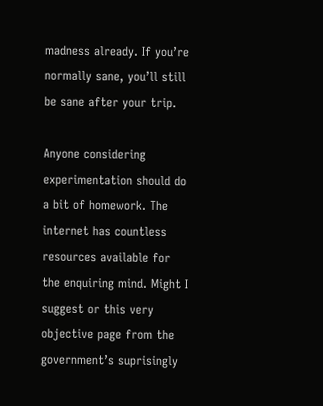madness already. If you’re normally sane, you’ll still be sane after your trip.

Anyone considering experimentation should do a bit of homework. The internet has countless resources available for the enquiring mind. Might I suggest or this very objective page from the government’s suprisingly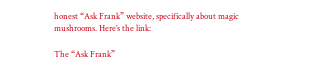honest “Ask Frank” website, specifically about magic mushrooms. Here’s the link:

The “Ask Frank”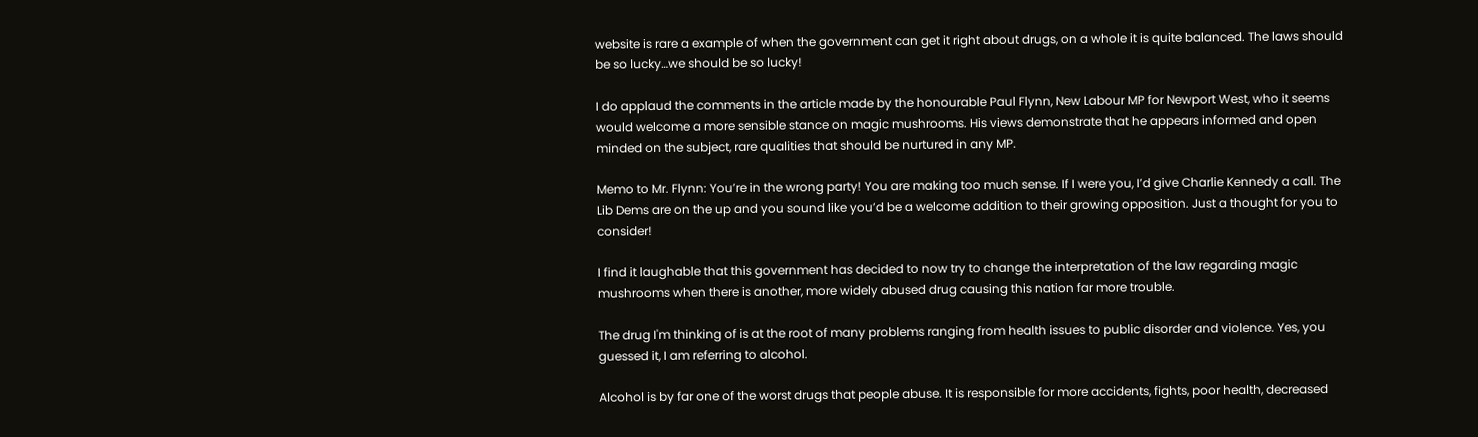website is rare a example of when the government can get it right about drugs, on a whole it is quite balanced. The laws should be so lucky…we should be so lucky!

I do applaud the comments in the article made by the honourable Paul Flynn, New Labour MP for Newport West, who it seems would welcome a more sensible stance on magic mushrooms. His views demonstrate that he appears informed and open minded on the subject, rare qualities that should be nurtured in any MP.

Memo to Mr. Flynn: You’re in the wrong party! You are making too much sense. If I were you, I’d give Charlie Kennedy a call. The Lib Dems are on the up and you sound like you’d be a welcome addition to their growing opposition. Just a thought for you to consider!

I find it laughable that this government has decided to now try to change the interpretation of the law regarding magic mushrooms when there is another, more widely abused drug causing this nation far more trouble.

The drug I'm thinking of is at the root of many problems ranging from health issues to public disorder and violence. Yes, you guessed it, I am referring to alcohol.

Alcohol is by far one of the worst drugs that people abuse. It is responsible for more accidents, fights, poor health, decreased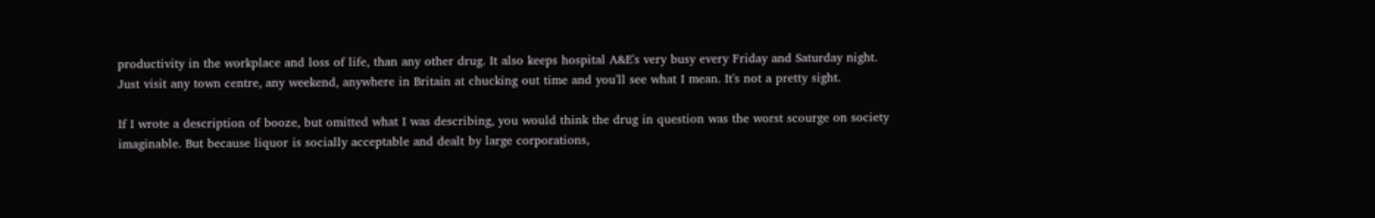productivity in the workplace and loss of life, than any other drug. It also keeps hospital A&E's very busy every Friday and Saturday night. Just visit any town centre, any weekend, anywhere in Britain at chucking out time and you'll see what I mean. It's not a pretty sight.

If I wrote a description of booze, but omitted what I was describing, you would think the drug in question was the worst scourge on society imaginable. But because liquor is socially acceptable and dealt by large corporations,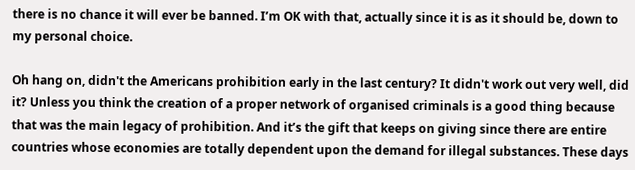there is no chance it will ever be banned. I’m OK with that, actually since it is as it should be, down to my personal choice.

Oh hang on, didn't the Americans prohibition early in the last century? It didn't work out very well, did it? Unless you think the creation of a proper network of organised criminals is a good thing because that was the main legacy of prohibition. And it’s the gift that keeps on giving since there are entire countries whose economies are totally dependent upon the demand for illegal substances. These days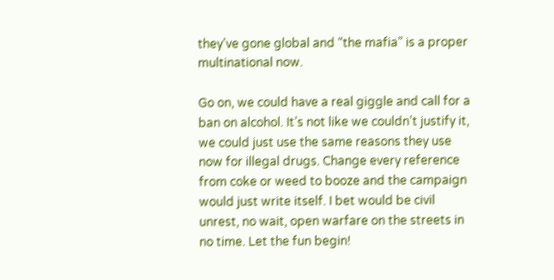they’ve gone global and “the mafia” is a proper multinational now.

Go on, we could have a real giggle and call for a ban on alcohol. It’s not like we couldn’t justify it, we could just use the same reasons they use now for illegal drugs. Change every reference from coke or weed to booze and the campaign would just write itself. I bet would be civil unrest, no wait, open warfare on the streets in no time. Let the fun begin!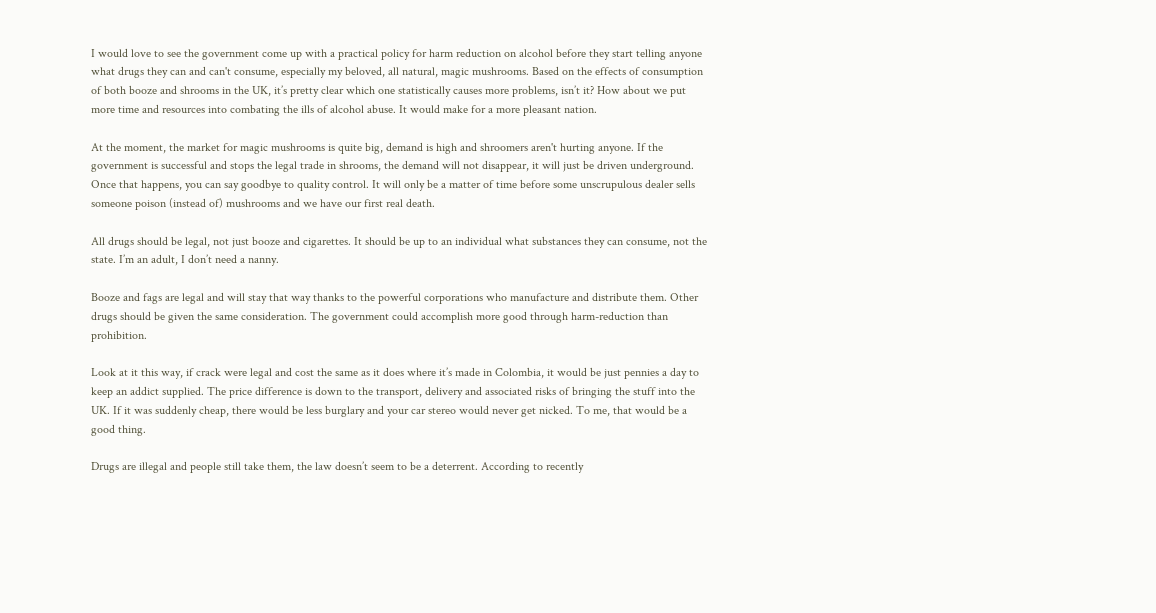I would love to see the government come up with a practical policy for harm reduction on alcohol before they start telling anyone what drugs they can and can't consume, especially my beloved, all natural, magic mushrooms. Based on the effects of consumption of both booze and shrooms in the UK, it’s pretty clear which one statistically causes more problems, isn’t it? How about we put more time and resources into combating the ills of alcohol abuse. It would make for a more pleasant nation.

At the moment, the market for magic mushrooms is quite big, demand is high and shroomers aren't hurting anyone. If the government is successful and stops the legal trade in shrooms, the demand will not disappear, it will just be driven underground. Once that happens, you can say goodbye to quality control. It will only be a matter of time before some unscrupulous dealer sells someone poison (instead of) mushrooms and we have our first real death.

All drugs should be legal, not just booze and cigarettes. It should be up to an individual what substances they can consume, not the state. I’m an adult, I don’t need a nanny.

Booze and fags are legal and will stay that way thanks to the powerful corporations who manufacture and distribute them. Other drugs should be given the same consideration. The government could accomplish more good through harm-reduction than prohibition.

Look at it this way, if crack were legal and cost the same as it does where it’s made in Colombia, it would be just pennies a day to keep an addict supplied. The price difference is down to the transport, delivery and associated risks of bringing the stuff into the UK. If it was suddenly cheap, there would be less burglary and your car stereo would never get nicked. To me, that would be a good thing.

Drugs are illegal and people still take them, the law doesn’t seem to be a deterrent. According to recently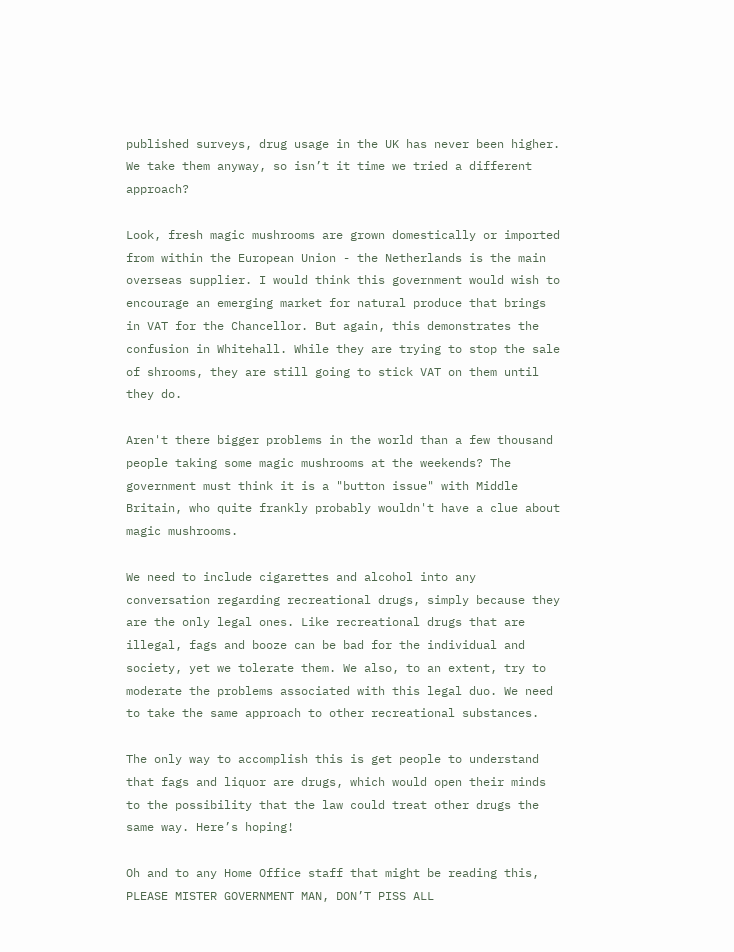published surveys, drug usage in the UK has never been higher. We take them anyway, so isn’t it time we tried a different approach?

Look, fresh magic mushrooms are grown domestically or imported from within the European Union - the Netherlands is the main overseas supplier. I would think this government would wish to encourage an emerging market for natural produce that brings in VAT for the Chancellor. But again, this demonstrates the confusion in Whitehall. While they are trying to stop the sale of shrooms, they are still going to stick VAT on them until they do.

Aren't there bigger problems in the world than a few thousand people taking some magic mushrooms at the weekends? The government must think it is a "button issue" with Middle Britain, who quite frankly probably wouldn't have a clue about magic mushrooms.

We need to include cigarettes and alcohol into any conversation regarding recreational drugs, simply because they are the only legal ones. Like recreational drugs that are illegal, fags and booze can be bad for the individual and society, yet we tolerate them. We also, to an extent, try to moderate the problems associated with this legal duo. We need to take the same approach to other recreational substances.

The only way to accomplish this is get people to understand that fags and liquor are drugs, which would open their minds to the possibility that the law could treat other drugs the same way. Here’s hoping!

Oh and to any Home Office staff that might be reading this, PLEASE MISTER GOVERNMENT MAN, DON’T PISS ALL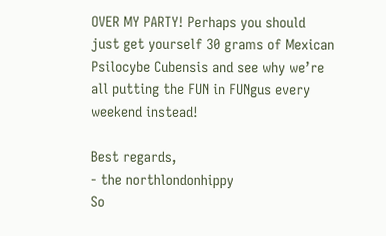OVER MY PARTY! Perhaps you should just get yourself 30 grams of Mexican Psilocybe Cubensis and see why we’re all putting the FUN in FUNgus every weekend instead!

Best regards,
- the northlondonhippy
So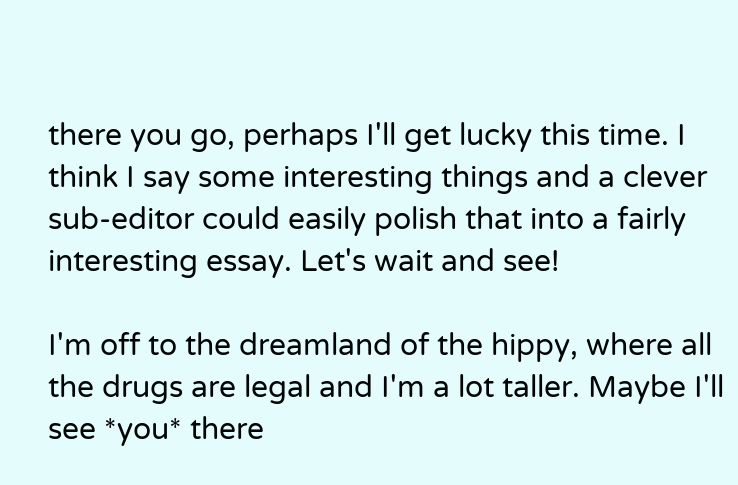there you go, perhaps I'll get lucky this time. I think I say some interesting things and a clever sub-editor could easily polish that into a fairly interesting essay. Let's wait and see!

I'm off to the dreamland of the hippy, where all the drugs are legal and I'm a lot taller. Maybe I'll see *you* there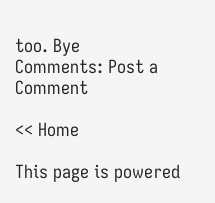too. Bye
Comments: Post a Comment

<< Home

This page is powered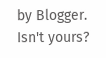by Blogger. Isn't yours?